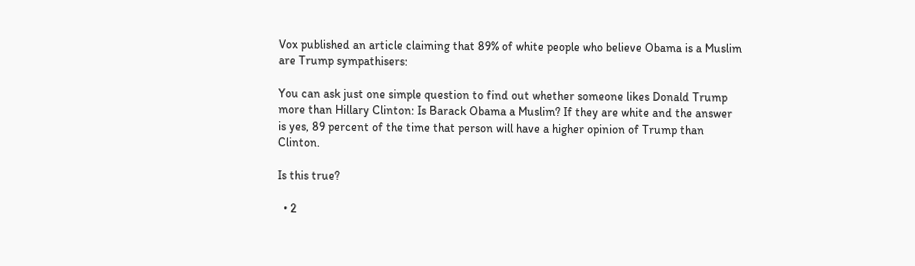Vox published an article claiming that 89% of white people who believe Obama is a Muslim are Trump sympathisers:

You can ask just one simple question to find out whether someone likes Donald Trump more than Hillary Clinton: Is Barack Obama a Muslim? If they are white and the answer is yes, 89 percent of the time that person will have a higher opinion of Trump than Clinton.

Is this true?

  • 2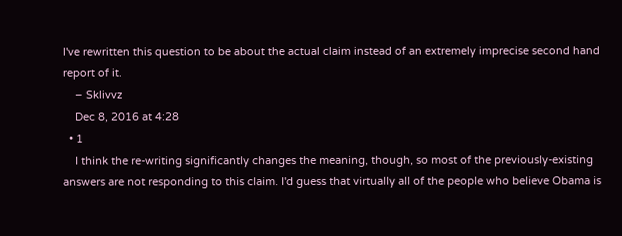I've rewritten this question to be about the actual claim instead of an extremely imprecise second hand report of it.
    – Sklivvz
    Dec 8, 2016 at 4:28
  • 1
    I think the re-writing significantly changes the meaning, though, so most of the previously-existing answers are not responding to this claim. I'd guess that virtually all of the people who believe Obama is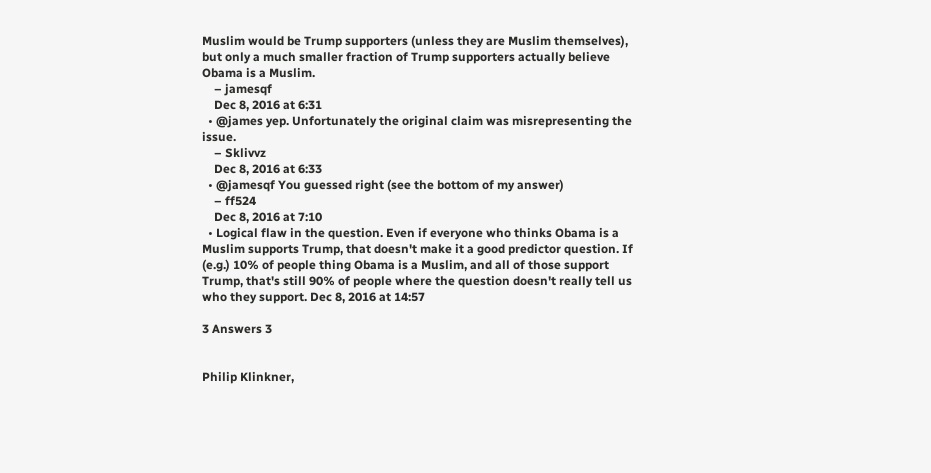Muslim would be Trump supporters (unless they are Muslim themselves), but only a much smaller fraction of Trump supporters actually believe Obama is a Muslim.
    – jamesqf
    Dec 8, 2016 at 6:31
  • @james yep. Unfortunately the original claim was misrepresenting the issue.
    – Sklivvz
    Dec 8, 2016 at 6:33
  • @jamesqf You guessed right (see the bottom of my answer)
    – ff524
    Dec 8, 2016 at 7:10
  • Logical flaw in the question. Even if everyone who thinks Obama is a Muslim supports Trump, that doesn't make it a good predictor question. If (e.g.) 10% of people thing Obama is a Muslim, and all of those support Trump, that's still 90% of people where the question doesn't really tell us who they support. Dec 8, 2016 at 14:57

3 Answers 3


Philip Klinkner,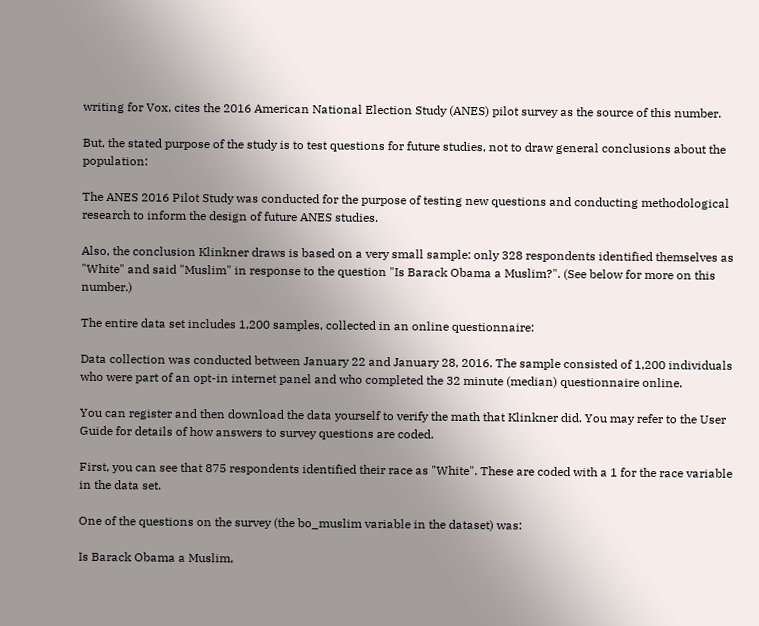writing for Vox, cites the 2016 American National Election Study (ANES) pilot survey as the source of this number.

But, the stated purpose of the study is to test questions for future studies, not to draw general conclusions about the population:

The ANES 2016 Pilot Study was conducted for the purpose of testing new questions and conducting methodological research to inform the design of future ANES studies.

Also, the conclusion Klinkner draws is based on a very small sample: only 328 respondents identified themselves as "White" and said "Muslim" in response to the question "Is Barack Obama a Muslim?". (See below for more on this number.)

The entire data set includes 1,200 samples, collected in an online questionnaire:

Data collection was conducted between January 22 and January 28, 2016. The sample consisted of 1,200 individuals who were part of an opt-in internet panel and who completed the 32 minute (median) questionnaire online.

You can register and then download the data yourself to verify the math that Klinkner did. You may refer to the User Guide for details of how answers to survey questions are coded.

First, you can see that 875 respondents identified their race as "White". These are coded with a 1 for the race variable in the data set.

One of the questions on the survey (the bo_muslim variable in the dataset) was:

Is Barack Obama a Muslim,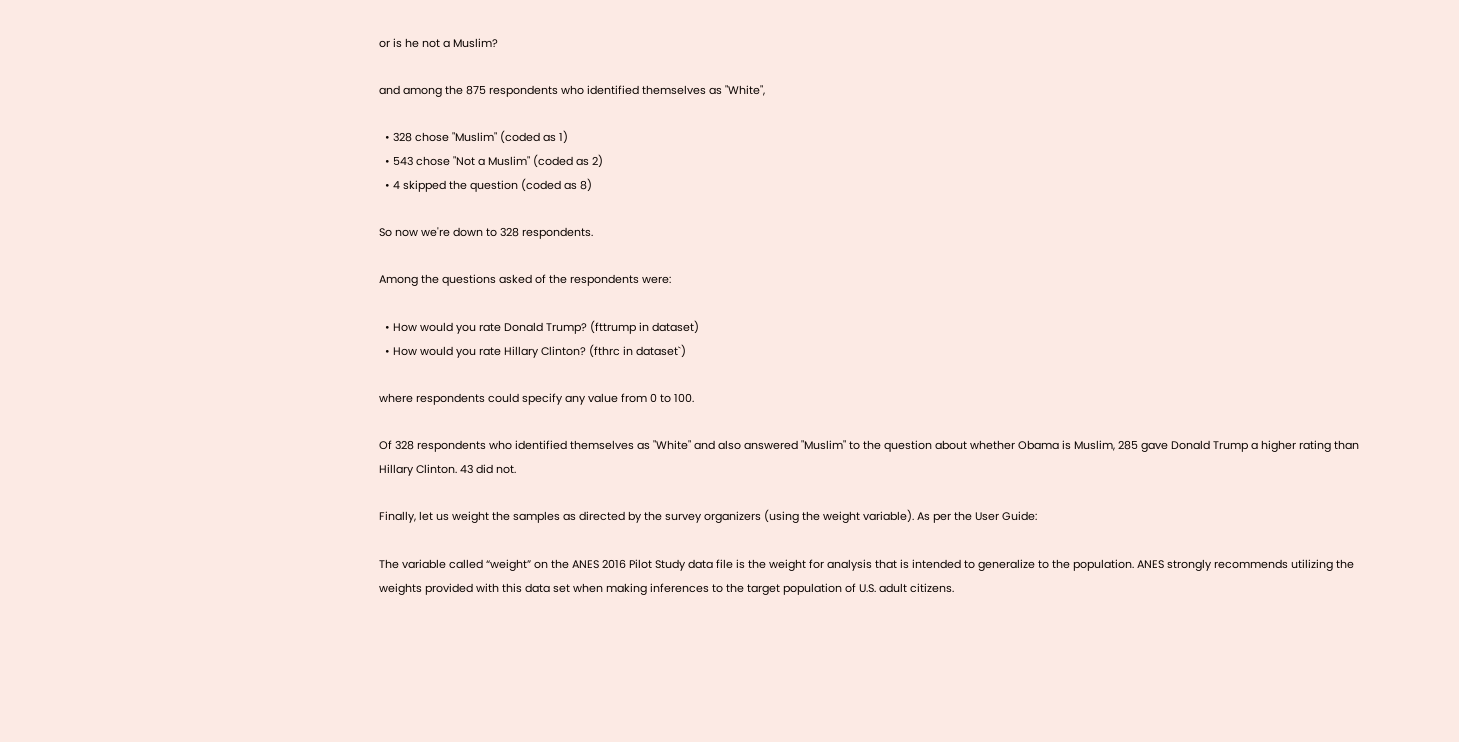or is he not a Muslim?

and among the 875 respondents who identified themselves as "White",

  • 328 chose "Muslim" (coded as 1)
  • 543 chose "Not a Muslim" (coded as 2)
  • 4 skipped the question (coded as 8)

So now we're down to 328 respondents.

Among the questions asked of the respondents were:

  • How would you rate Donald Trump? (fttrump in dataset)
  • How would you rate Hillary Clinton? (fthrc in dataset`)

where respondents could specify any value from 0 to 100.

Of 328 respondents who identified themselves as "White" and also answered "Muslim" to the question about whether Obama is Muslim, 285 gave Donald Trump a higher rating than Hillary Clinton. 43 did not.

Finally, let us weight the samples as directed by the survey organizers (using the weight variable). As per the User Guide:

The variable called “weight” on the ANES 2016 Pilot Study data file is the weight for analysis that is intended to generalize to the population. ANES strongly recommends utilizing the weights provided with this data set when making inferences to the target population of U.S. adult citizens.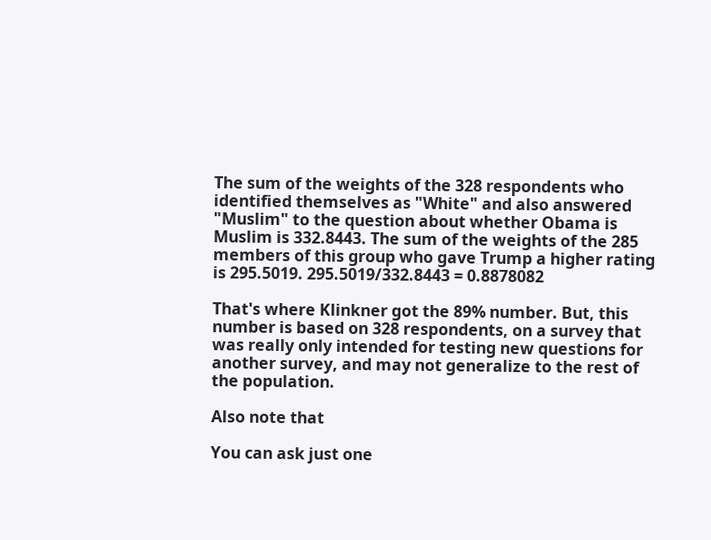The sum of the weights of the 328 respondents who identified themselves as "White" and also answered "Muslim" to the question about whether Obama is Muslim is 332.8443. The sum of the weights of the 285 members of this group who gave Trump a higher rating is 295.5019. 295.5019/332.8443 = 0.8878082

That's where Klinkner got the 89% number. But, this number is based on 328 respondents, on a survey that was really only intended for testing new questions for another survey, and may not generalize to the rest of the population.

Also note that

You can ask just one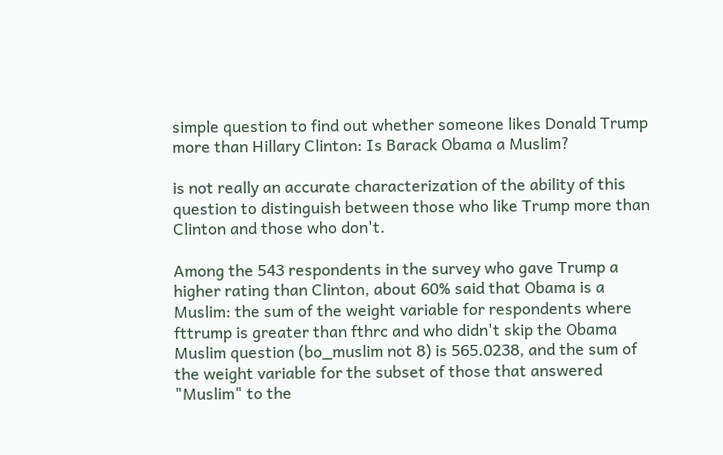simple question to find out whether someone likes Donald Trump more than Hillary Clinton: Is Barack Obama a Muslim?

is not really an accurate characterization of the ability of this question to distinguish between those who like Trump more than Clinton and those who don't.

Among the 543 respondents in the survey who gave Trump a higher rating than Clinton, about 60% said that Obama is a Muslim: the sum of the weight variable for respondents where fttrump is greater than fthrc and who didn't skip the Obama Muslim question (bo_muslim not 8) is 565.0238, and the sum of the weight variable for the subset of those that answered "Muslim" to the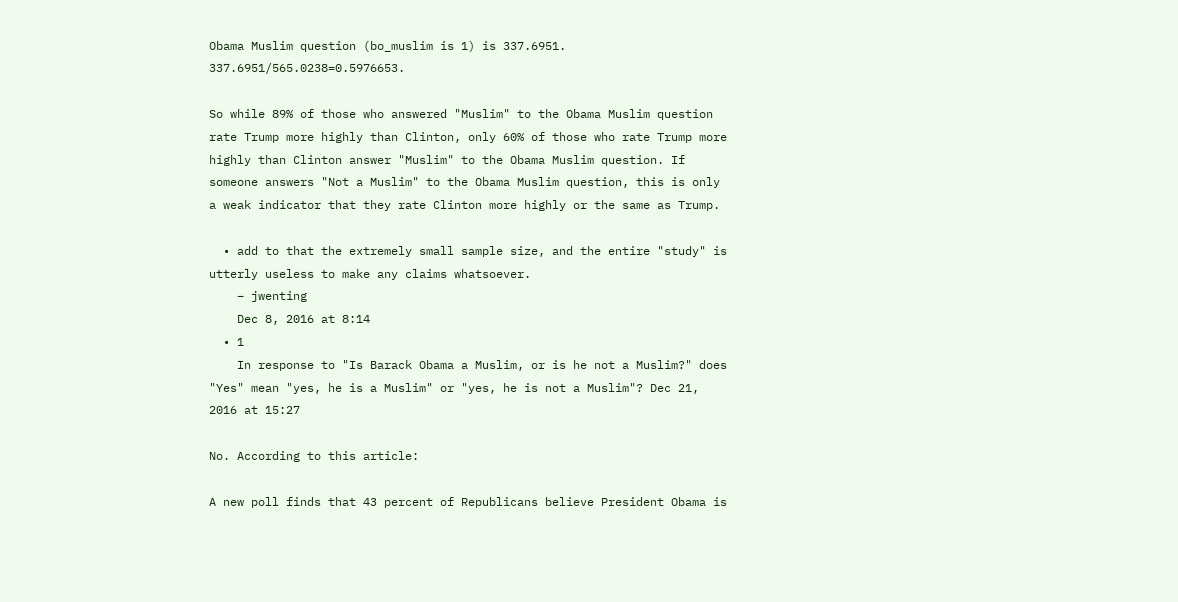Obama Muslim question (bo_muslim is 1) is 337.6951. 337.6951/565.0238=0.5976653.

So while 89% of those who answered "Muslim" to the Obama Muslim question rate Trump more highly than Clinton, only 60% of those who rate Trump more highly than Clinton answer "Muslim" to the Obama Muslim question. If someone answers "Not a Muslim" to the Obama Muslim question, this is only a weak indicator that they rate Clinton more highly or the same as Trump.

  • add to that the extremely small sample size, and the entire "study" is utterly useless to make any claims whatsoever.
    – jwenting
    Dec 8, 2016 at 8:14
  • 1
    In response to "Is Barack Obama a Muslim, or is he not a Muslim?" does "Yes" mean "yes, he is a Muslim" or "yes, he is not a Muslim"? Dec 21, 2016 at 15:27

No. According to this article:

A new poll finds that 43 percent of Republicans believe President Obama is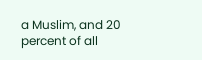a Muslim, and 20 percent of all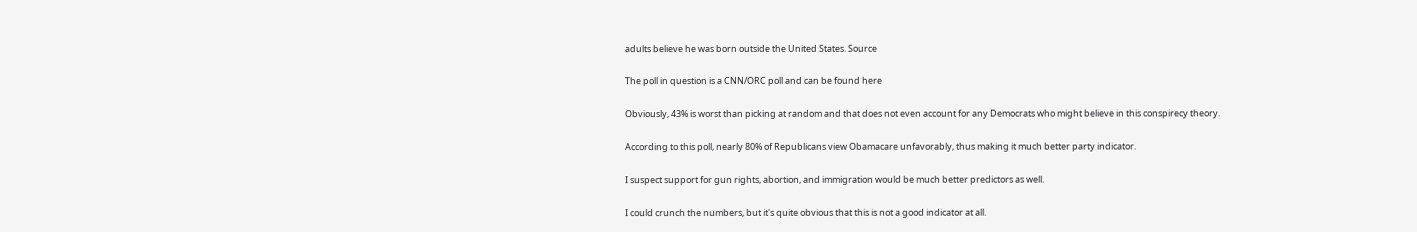adults believe he was born outside the United States. Source

The poll in question is a CNN/ORC poll and can be found here

Obviously, 43% is worst than picking at random and that does not even account for any Democrats who might believe in this conspirecy theory.

According to this poll, nearly 80% of Republicans view Obamacare unfavorably, thus making it much better party indicator.

I suspect support for gun rights, abortion, and immigration would be much better predictors as well.

I could crunch the numbers, but it's quite obvious that this is not a good indicator at all.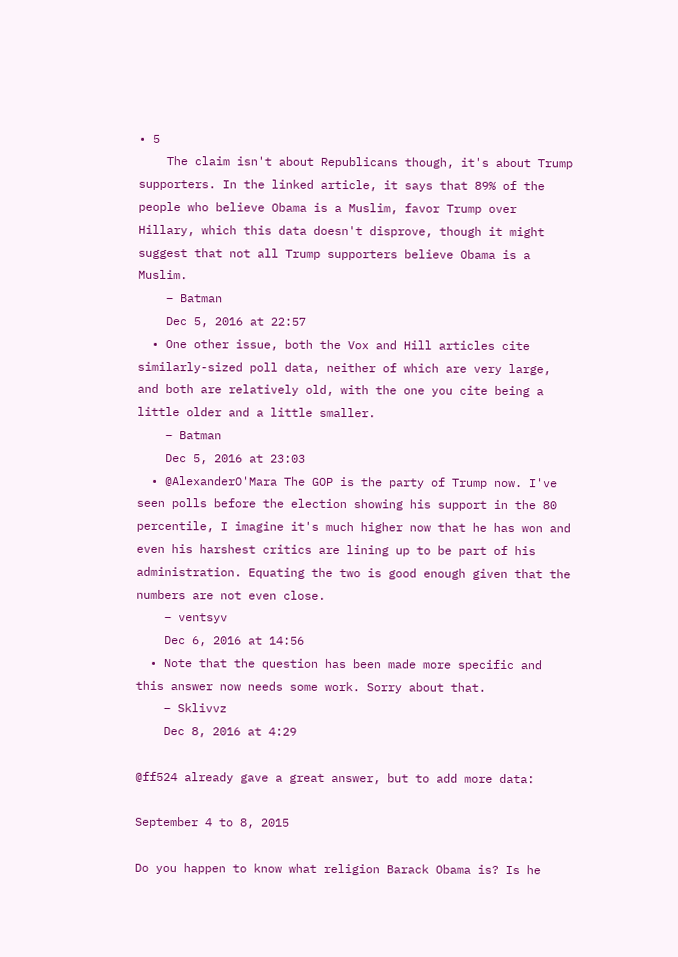• 5
    The claim isn't about Republicans though, it's about Trump supporters. In the linked article, it says that 89% of the people who believe Obama is a Muslim, favor Trump over Hillary, which this data doesn't disprove, though it might suggest that not all Trump supporters believe Obama is a Muslim.
    – Batman
    Dec 5, 2016 at 22:57
  • One other issue, both the Vox and Hill articles cite similarly-sized poll data, neither of which are very large, and both are relatively old, with the one you cite being a little older and a little smaller.
    – Batman
    Dec 5, 2016 at 23:03
  • @AlexanderO'Mara The GOP is the party of Trump now. I've seen polls before the election showing his support in the 80 percentile, I imagine it's much higher now that he has won and even his harshest critics are lining up to be part of his administration. Equating the two is good enough given that the numbers are not even close.
    – ventsyv
    Dec 6, 2016 at 14:56
  • Note that the question has been made more specific and this answer now needs some work. Sorry about that.
    – Sklivvz
    Dec 8, 2016 at 4:29

@ff524 already gave a great answer, but to add more data:

September 4 to 8, 2015

Do you happen to know what religion Barack Obama is? Is he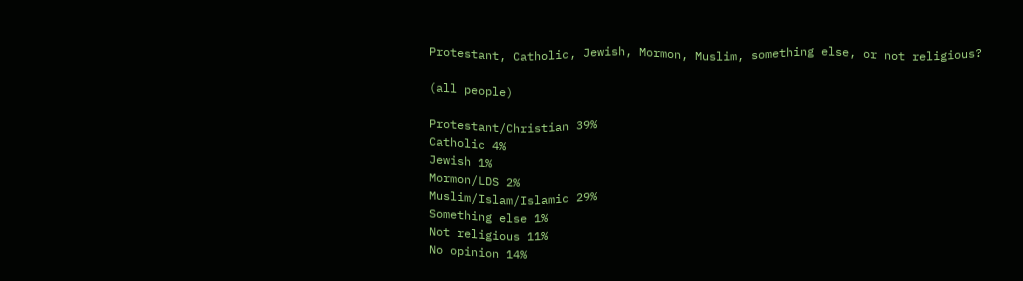Protestant, Catholic, Jewish, Mormon, Muslim, something else, or not religious?

(all people)

Protestant/Christian 39%
Catholic 4%
Jewish 1%
Mormon/LDS 2%
Muslim/Islam/Islamic 29%
Something else 1%
Not religious 11%
No opinion 14%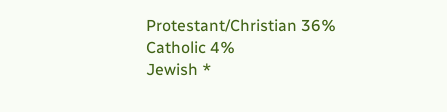Protestant/Christian 36%
Catholic 4%
Jewish *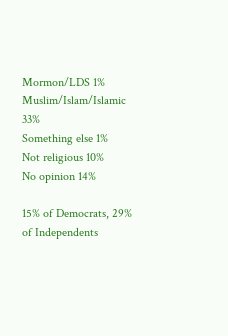Mormon/LDS 1%
Muslim/Islam/Islamic 33%
Something else 1%
Not religious 10%
No opinion 14%

15% of Democrats, 29% of Independents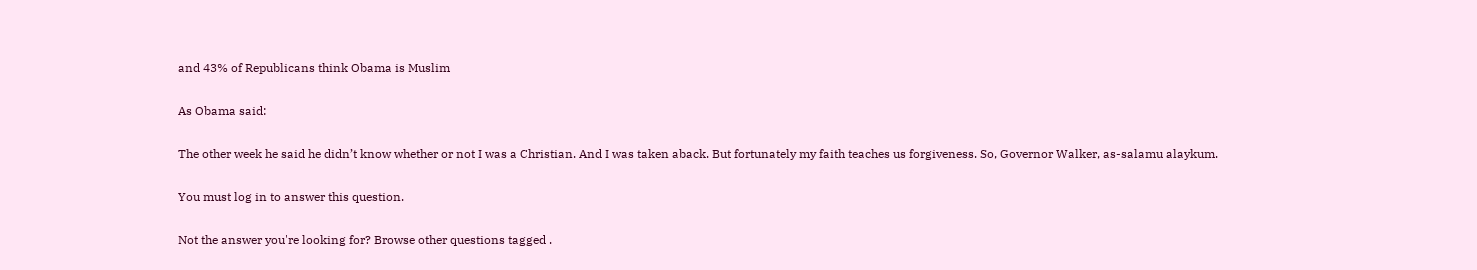and 43% of Republicans think Obama is Muslim

As Obama said:

The other week he said he didn’t know whether or not I was a Christian. And I was taken aback. But fortunately my faith teaches us forgiveness. So, Governor Walker, as-salamu alaykum.

You must log in to answer this question.

Not the answer you're looking for? Browse other questions tagged .